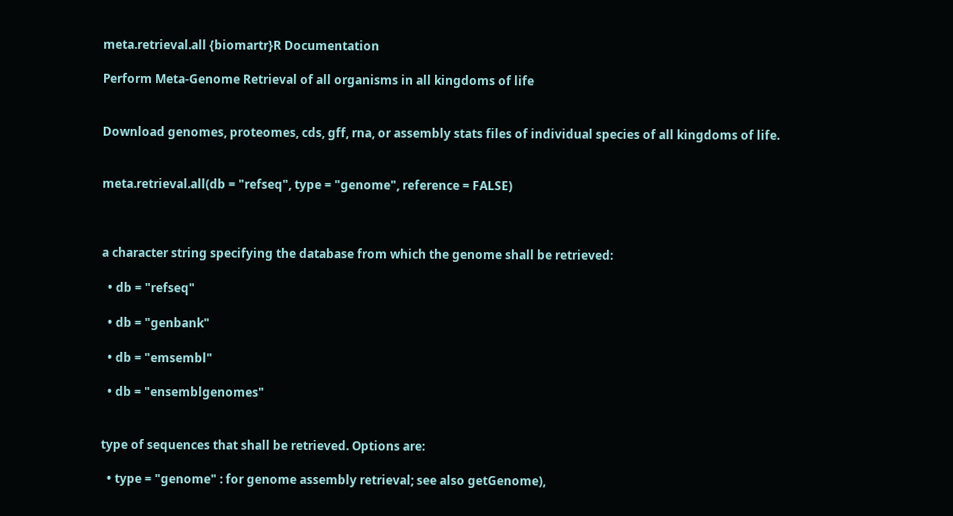meta.retrieval.all {biomartr}R Documentation

Perform Meta-Genome Retrieval of all organisms in all kingdoms of life


Download genomes, proteomes, cds, gff, rna, or assembly stats files of individual species of all kingdoms of life.


meta.retrieval.all(db = "refseq", type = "genome", reference = FALSE)



a character string specifying the database from which the genome shall be retrieved:

  • db = "refseq"

  • db = "genbank"

  • db = "emsembl"

  • db = "ensemblgenomes"


type of sequences that shall be retrieved. Options are:

  • type = "genome" : for genome assembly retrieval; see also getGenome),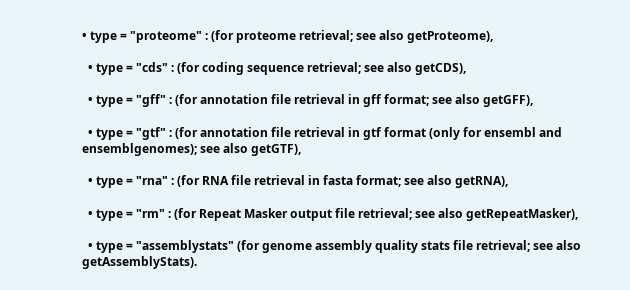• type = "proteome" : (for proteome retrieval; see also getProteome),

  • type = "cds" : (for coding sequence retrieval; see also getCDS),

  • type = "gff" : (for annotation file retrieval in gff format; see also getGFF),

  • type = "gtf" : (for annotation file retrieval in gtf format (only for ensembl and ensemblgenomes); see also getGTF),

  • type = "rna" : (for RNA file retrieval in fasta format; see also getRNA),

  • type = "rm" : (for Repeat Masker output file retrieval; see also getRepeatMasker),

  • type = "assemblystats" (for genome assembly quality stats file retrieval; see also getAssemblyStats).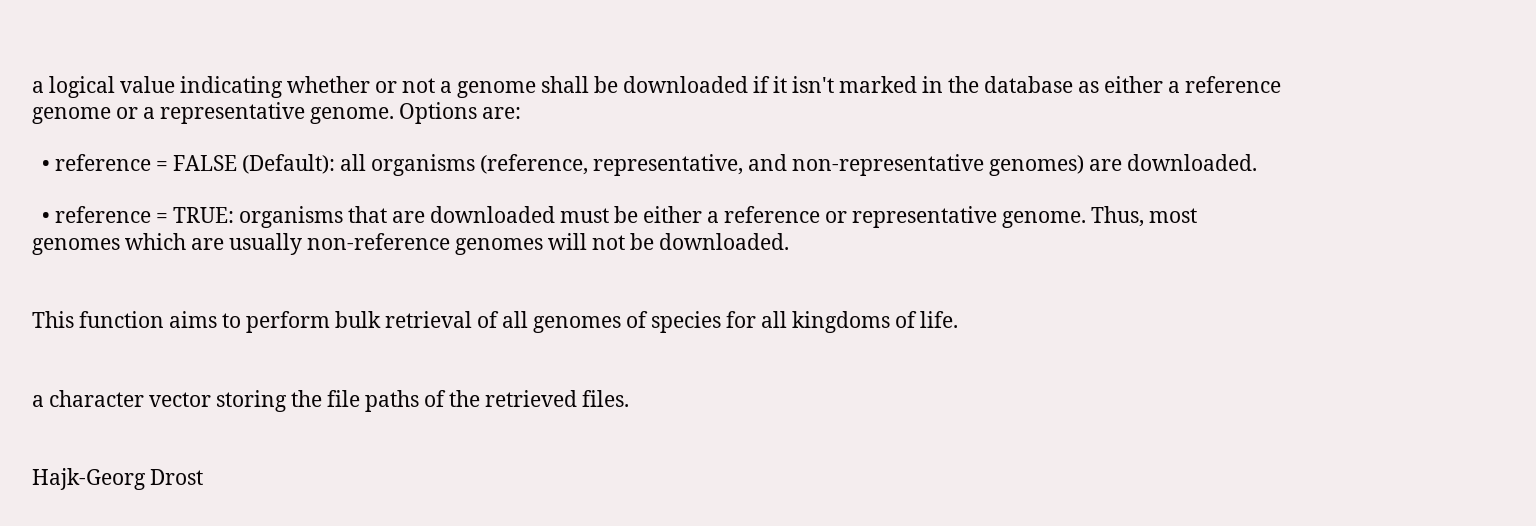a logical value indicating whether or not a genome shall be downloaded if it isn't marked in the database as either a reference genome or a representative genome. Options are:

  • reference = FALSE (Default): all organisms (reference, representative, and non-representative genomes) are downloaded.

  • reference = TRUE: organisms that are downloaded must be either a reference or representative genome. Thus, most genomes which are usually non-reference genomes will not be downloaded.


This function aims to perform bulk retrieval of all genomes of species for all kingdoms of life.


a character vector storing the file paths of the retrieved files.


Hajk-Georg Drost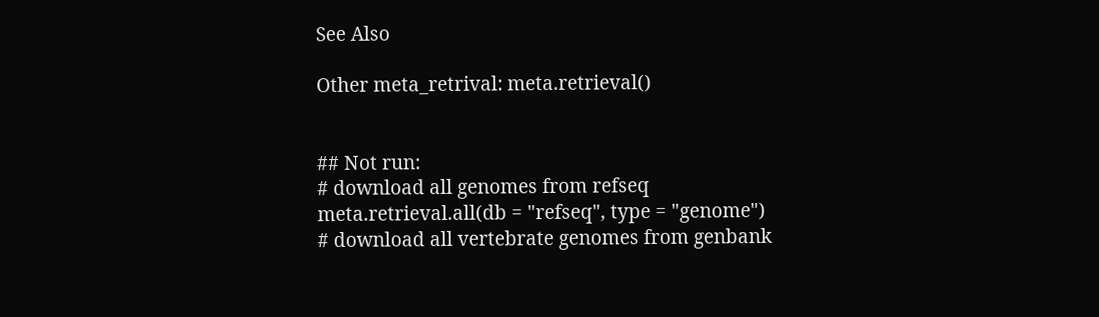See Also

Other meta_retrival: meta.retrieval()


## Not run:
# download all genomes from refseq
meta.retrieval.all(db = "refseq", type = "genome")
# download all vertebrate genomes from genbank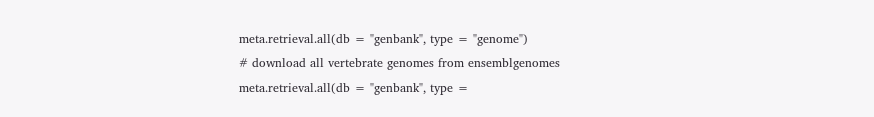meta.retrieval.all(db = "genbank", type = "genome")
# download all vertebrate genomes from ensemblgenomes
meta.retrieval.all(db = "genbank", type =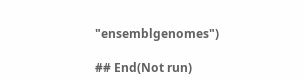"ensemblgenomes")

## End(Not run)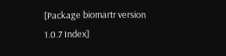[Package biomartr version 1.0.7 Index]